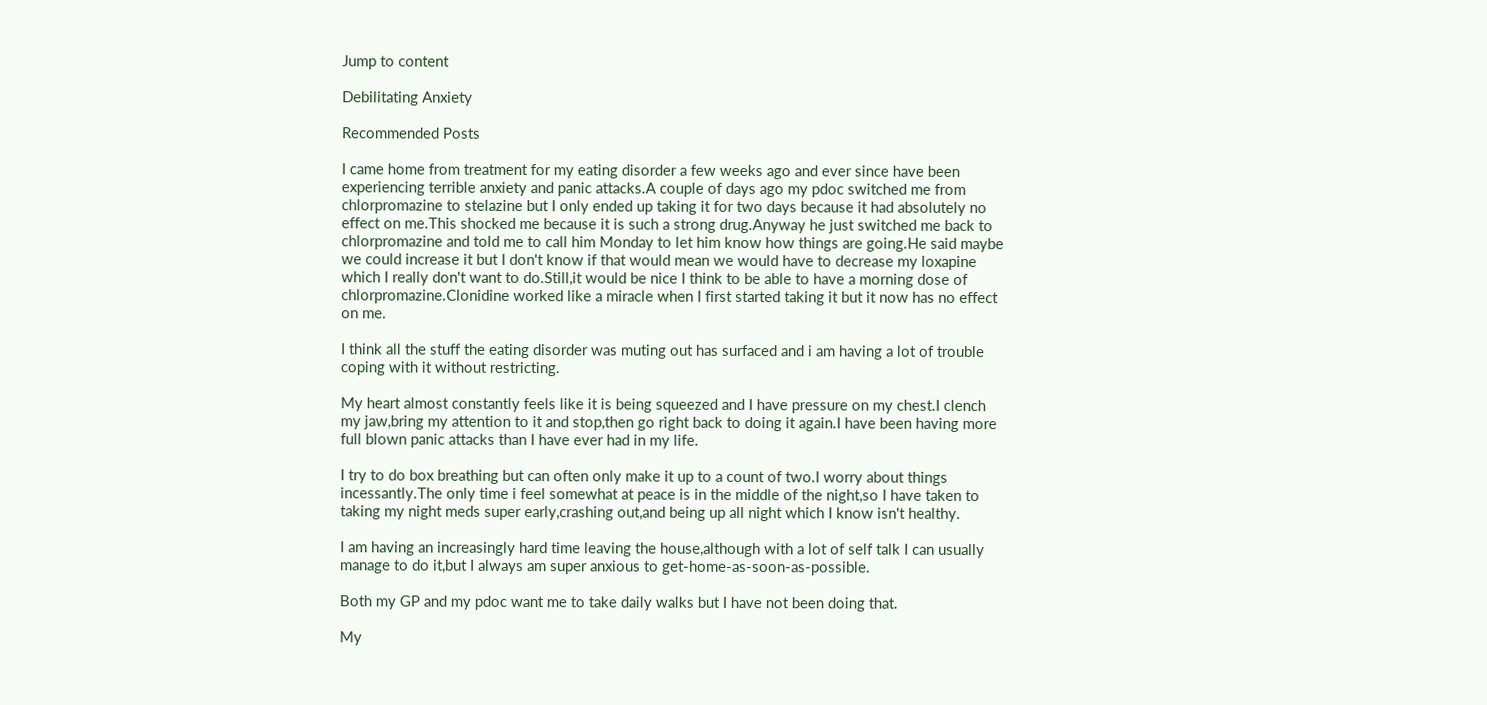Jump to content

Debilitating Anxiety

Recommended Posts

I came home from treatment for my eating disorder a few weeks ago and ever since have been experiencing terrible anxiety and panic attacks.A couple of days ago my pdoc switched me from chlorpromazine to stelazine but I only ended up taking it for two days because it had absolutely no effect on me.This shocked me because it is such a strong drug.Anyway he just switched me back to chlorpromazine and told me to call him Monday to let him know how things are going.He said maybe we could increase it but I don't know if that would mean we would have to decrease my loxapine which I really don't want to do.Still,it would be nice I think to be able to have a morning dose of chlorpromazine.Clonidine worked like a miracle when I first started taking it but it now has no effect on me.

I think all the stuff the eating disorder was muting out has surfaced and i am having a lot of trouble coping with it without restricting.

My heart almost constantly feels like it is being squeezed and I have pressure on my chest.I clench my jaw,bring my attention to it and stop,then go right back to doing it again.I have been having more full blown panic attacks than I have ever had in my life.

I try to do box breathing but can often only make it up to a count of two.I worry about things incessantly.The only time i feel somewhat at peace is in the middle of the night,so I have taken to taking my night meds super early,crashing out,and being up all night which I know isn't healthy.

I am having an increasingly hard time leaving the house,although with a lot of self talk I can usually manage to do it,but I always am super anxious to get-home-as-soon-as-possible.

Both my GP and my pdoc want me to take daily walks but I have not been doing that.

My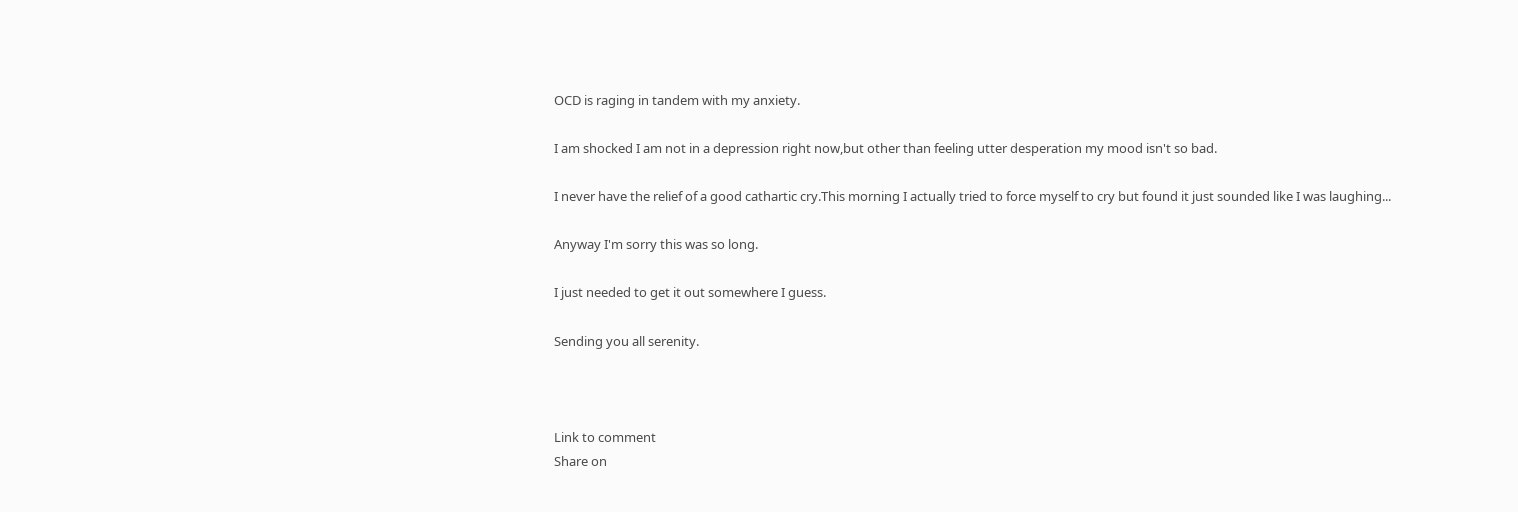OCD is raging in tandem with my anxiety.

I am shocked I am not in a depression right now,but other than feeling utter desperation my mood isn't so bad.

I never have the relief of a good cathartic cry.This morning I actually tried to force myself to cry but found it just sounded like I was laughing...

Anyway I'm sorry this was so long.

I just needed to get it out somewhere I guess.

Sending you all serenity.



Link to comment
Share on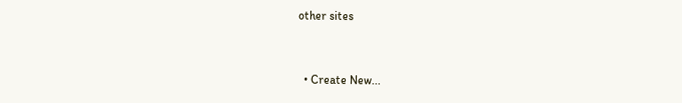other sites


  • Create New...